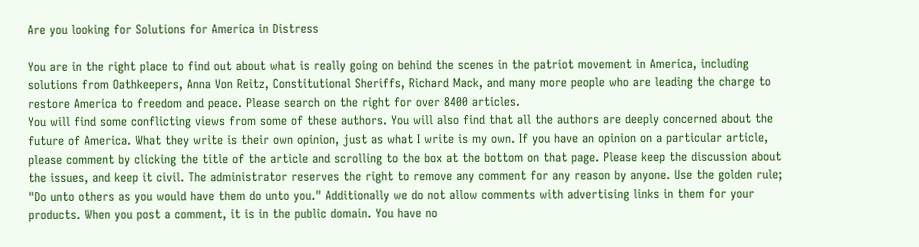Are you looking for Solutions for America in Distress

You are in the right place to find out about what is really going on behind the scenes in the patriot movement in America, including solutions from Oathkeepers, Anna Von Reitz, Constitutional Sheriffs, Richard Mack, and many more people who are leading the charge to restore America to freedom and peace. Please search on the right for over 8400 articles.
You will find some conflicting views from some of these authors. You will also find that all the authors are deeply concerned about the future of America. What they write is their own opinion, just as what I write is my own. If you have an opinion on a particular article, please comment by clicking the title of the article and scrolling to the box at the bottom on that page. Please keep the discussion about the issues, and keep it civil. The administrator reserves the right to remove any comment for any reason by anyone. Use the golden rule; "Do unto others as you would have them do unto you." Additionally we do not allow comments with advertising links in them for your products. When you post a comment, it is in the public domain. You have no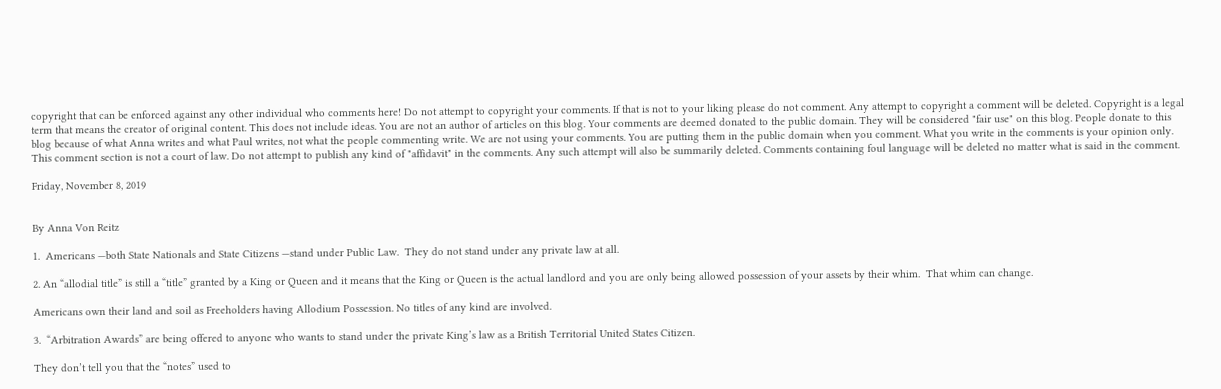copyright that can be enforced against any other individual who comments here! Do not attempt to copyright your comments. If that is not to your liking please do not comment. Any attempt to copyright a comment will be deleted. Copyright is a legal term that means the creator of original content. This does not include ideas. You are not an author of articles on this blog. Your comments are deemed donated to the public domain. They will be considered "fair use" on this blog. People donate to this blog because of what Anna writes and what Paul writes, not what the people commenting write. We are not using your comments. You are putting them in the public domain when you comment. What you write in the comments is your opinion only. This comment section is not a court of law. Do not attempt to publish any kind of "affidavit" in the comments. Any such attempt will also be summarily deleted. Comments containing foul language will be deleted no matter what is said in the comment.

Friday, November 8, 2019


By Anna Von Reitz

1.  Americans —both State Nationals and State Citizens —stand under Public Law.  They do not stand under any private law at all.

2. An “allodial title” is still a “title” granted by a King or Queen and it means that the King or Queen is the actual landlord and you are only being allowed possession of your assets by their whim.  That whim can change.

Americans own their land and soil as Freeholders having Allodium Possession. No titles of any kind are involved.

3.  “Arbitration Awards” are being offered to anyone who wants to stand under the private King’s law as a British Territorial United States Citizen.

They don’t tell you that the “notes” used to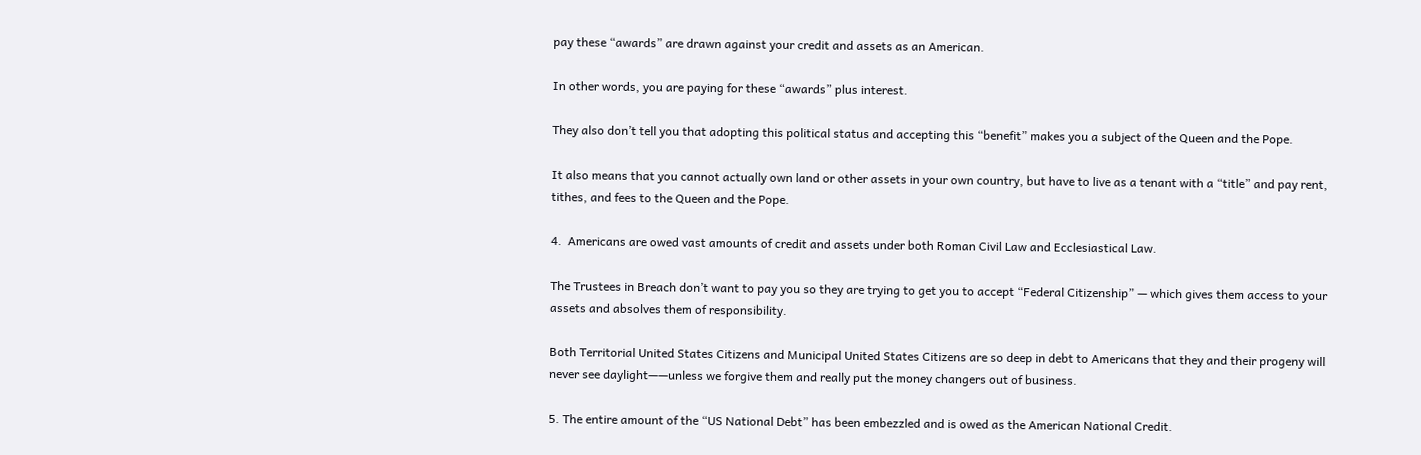pay these “awards” are drawn against your credit and assets as an American.

In other words, you are paying for these “awards” plus interest.

They also don’t tell you that adopting this political status and accepting this “benefit” makes you a subject of the Queen and the Pope.

It also means that you cannot actually own land or other assets in your own country, but have to live as a tenant with a “title” and pay rent, tithes, and fees to the Queen and the Pope.

4.  Americans are owed vast amounts of credit and assets under both Roman Civil Law and Ecclesiastical Law.

The Trustees in Breach don’t want to pay you so they are trying to get you to accept “Federal Citizenship” — which gives them access to your assets and absolves them of responsibility.

Both Territorial United States Citizens and Municipal United States Citizens are so deep in debt to Americans that they and their progeny will never see daylight——unless we forgive them and really put the money changers out of business.

5. The entire amount of the “US National Debt” has been embezzled and is owed as the American National Credit.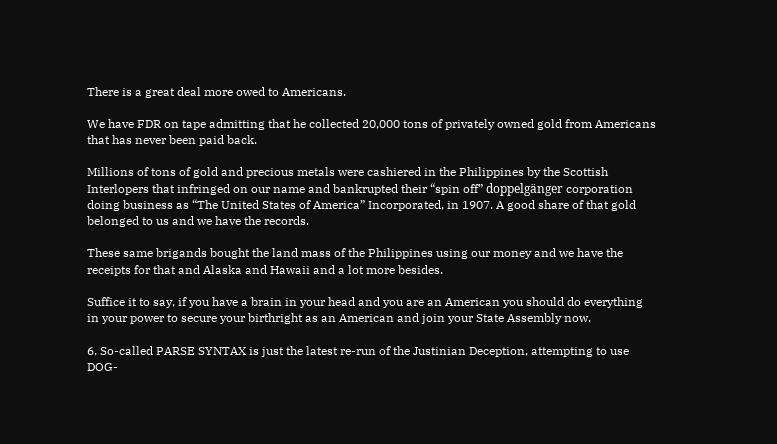There is a great deal more owed to Americans.

We have FDR on tape admitting that he collected 20,000 tons of privately owned gold from Americans that has never been paid back.

Millions of tons of gold and precious metals were cashiered in the Philippines by the Scottish Interlopers that infringed on our name and bankrupted their “spin off” doppelgänger corporation doing business as “The United States of America” Incorporated, in 1907. A good share of that gold belonged to us and we have the records.

These same brigands bought the land mass of the Philippines using our money and we have the receipts for that and Alaska and Hawaii and a lot more besides.

Suffice it to say, if you have a brain in your head and you are an American you should do everything in your power to secure your birthright as an American and join your State Assembly now.

6. So-called PARSE SYNTAX is just the latest re-run of the Justinian Deception, attempting to use DOG-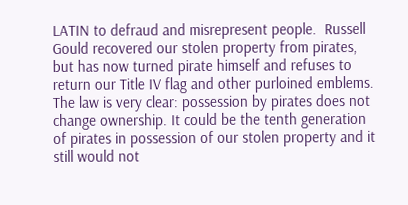LATIN to defraud and misrepresent people.  Russell Gould recovered our stolen property from pirates, but has now turned pirate himself and refuses to return our Title IV flag and other purloined emblems.  The law is very clear: possession by pirates does not change ownership. It could be the tenth generation of pirates in possession of our stolen property and it still would not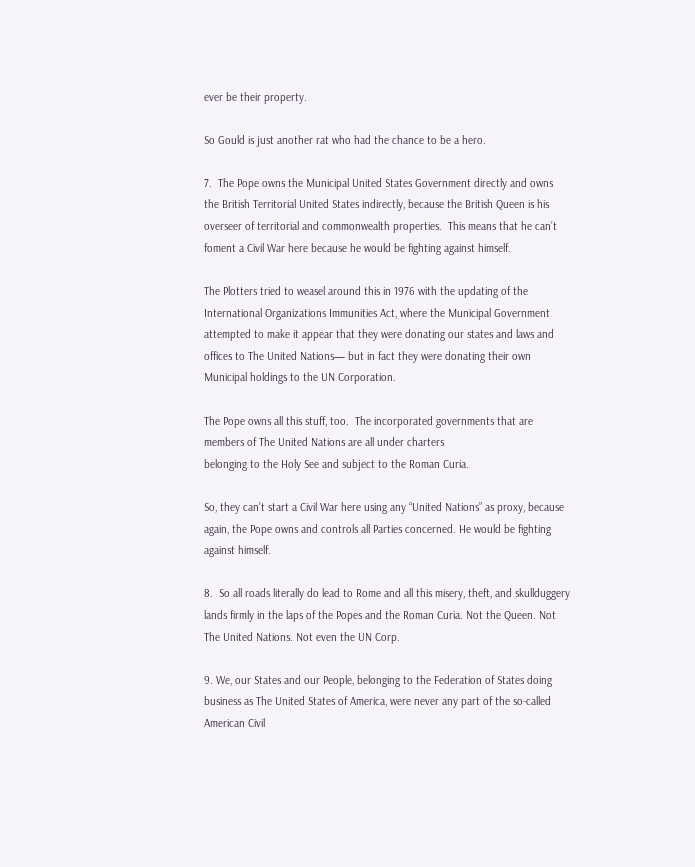ever be their property.

So Gould is just another rat who had the chance to be a hero.

7.  The Pope owns the Municipal United States Government directly and owns the British Territorial United States indirectly, because the British Queen is his overseer of territorial and commonwealth properties.  This means that he can’t foment a Civil War here because he would be fighting against himself.

The Plotters tried to weasel around this in 1976 with the updating of the International Organizations Immunities Act, where the Municipal Government attempted to make it appear that they were donating our states and laws and offices to The United Nations— but in fact they were donating their own Municipal holdings to the UN Corporation.

The Pope owns all this stuff, too.  The incorporated governments that are members of The United Nations are all under charters
belonging to the Holy See and subject to the Roman Curia.

So, they can’t start a Civil War here using any “United Nations” as proxy, because again, the Pope owns and controls all Parties concerned. He would be fighting against himself.

8.  So all roads literally do lead to Rome and all this misery, theft, and skullduggery lands firmly in the laps of the Popes and the Roman Curia. Not the Queen. Not The United Nations. Not even the UN Corp.

9. We, our States and our People, belonging to the Federation of States doing business as The United States of America, were never any part of the so-called American Civil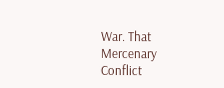War. That Mercenary Conflict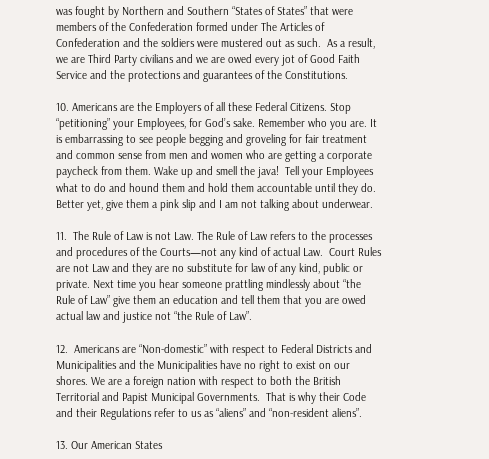was fought by Northern and Southern “States of States” that were members of the Confederation formed under The Articles of Confederation and the soldiers were mustered out as such.  As a result, we are Third Party civilians and we are owed every jot of Good Faith Service and the protections and guarantees of the Constitutions.

10. Americans are the Employers of all these Federal Citizens. Stop “petitioning” your Employees, for God’s sake. Remember who you are. It is embarrassing to see people begging and groveling for fair treatment and common sense from men and women who are getting a corporate paycheck from them. Wake up and smell the java!  Tell your Employees what to do and hound them and hold them accountable until they do. Better yet, give them a pink slip and I am not talking about underwear.

11.  The Rule of Law is not Law. The Rule of Law refers to the processes and procedures of the Courts—not any kind of actual Law.  Court Rules are not Law and they are no substitute for law of any kind, public or private. Next time you hear someone prattling mindlessly about “the Rule of Law” give them an education and tell them that you are owed actual law and justice not “the Rule of Law”.

12.  Americans are “Non-domestic” with respect to Federal Districts and Municipalities and the Municipalities have no right to exist on our shores. We are a foreign nation with respect to both the British Territorial and Papist Municipal Governments.  That is why their Code and their Regulations refer to us as “aliens” and “non-resident aliens”.

13. Our American States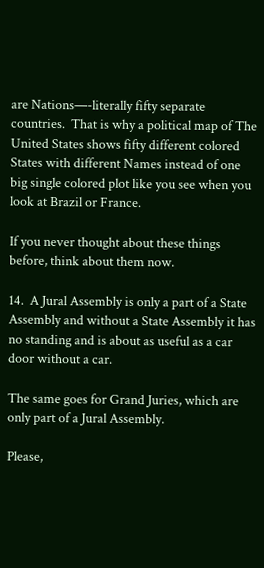are Nations—-literally fifty separate countries.  That is why a political map of The United States shows fifty different colored States with different Names instead of one big single colored plot like you see when you look at Brazil or France.

If you never thought about these things before, think about them now.

14.  A Jural Assembly is only a part of a State Assembly and without a State Assembly it has no standing and is about as useful as a car door without a car.

The same goes for Grand Juries, which are only part of a Jural Assembly.

Please,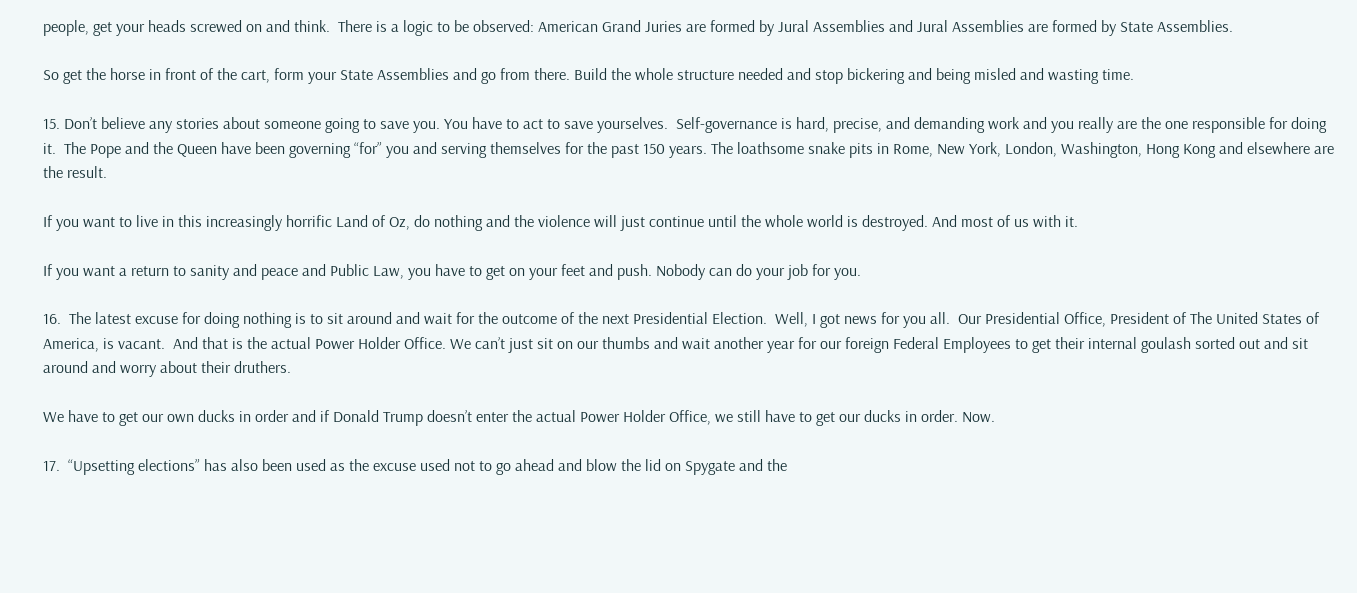people, get your heads screwed on and think.  There is a logic to be observed: American Grand Juries are formed by Jural Assemblies and Jural Assemblies are formed by State Assemblies.

So get the horse in front of the cart, form your State Assemblies and go from there. Build the whole structure needed and stop bickering and being misled and wasting time.

15. Don’t believe any stories about someone going to save you. You have to act to save yourselves.  Self-governance is hard, precise, and demanding work and you really are the one responsible for doing it.  The Pope and the Queen have been governing “for” you and serving themselves for the past 150 years. The loathsome snake pits in Rome, New York, London, Washington, Hong Kong and elsewhere are the result.

If you want to live in this increasingly horrific Land of Oz, do nothing and the violence will just continue until the whole world is destroyed. And most of us with it.

If you want a return to sanity and peace and Public Law, you have to get on your feet and push. Nobody can do your job for you.

16.  The latest excuse for doing nothing is to sit around and wait for the outcome of the next Presidential Election.  Well, I got news for you all.  Our Presidential Office, President of The United States of America, is vacant.  And that is the actual Power Holder Office. We can’t just sit on our thumbs and wait another year for our foreign Federal Employees to get their internal goulash sorted out and sit around and worry about their druthers.

We have to get our own ducks in order and if Donald Trump doesn’t enter the actual Power Holder Office, we still have to get our ducks in order. Now.

17.  “Upsetting elections” has also been used as the excuse used not to go ahead and blow the lid on Spygate and the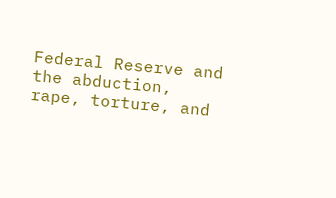Federal Reserve and the abduction, rape, torture, and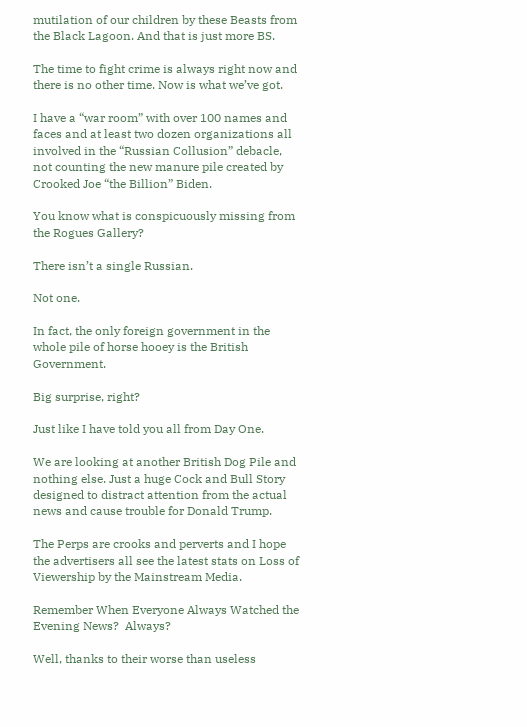mutilation of our children by these Beasts from the Black Lagoon. And that is just more BS.

The time to fight crime is always right now and there is no other time. Now is what we’ve got.

I have a “war room” with over 100 names and faces and at least two dozen organizations all involved in the “Russian Collusion” debacle, not counting the new manure pile created by Crooked Joe “the Billion” Biden.

You know what is conspicuously missing from the Rogues Gallery?

There isn’t a single Russian.

Not one.

In fact, the only foreign government in the whole pile of horse hooey is the British Government.

Big surprise, right?

Just like I have told you all from Day One.

We are looking at another British Dog Pile and nothing else. Just a huge Cock and Bull Story designed to distract attention from the actual news and cause trouble for Donald Trump.

The Perps are crooks and perverts and I hope the advertisers all see the latest stats on Loss of Viewership by the Mainstream Media.

Remember When Everyone Always Watched the Evening News?  Always?

Well, thanks to their worse than useless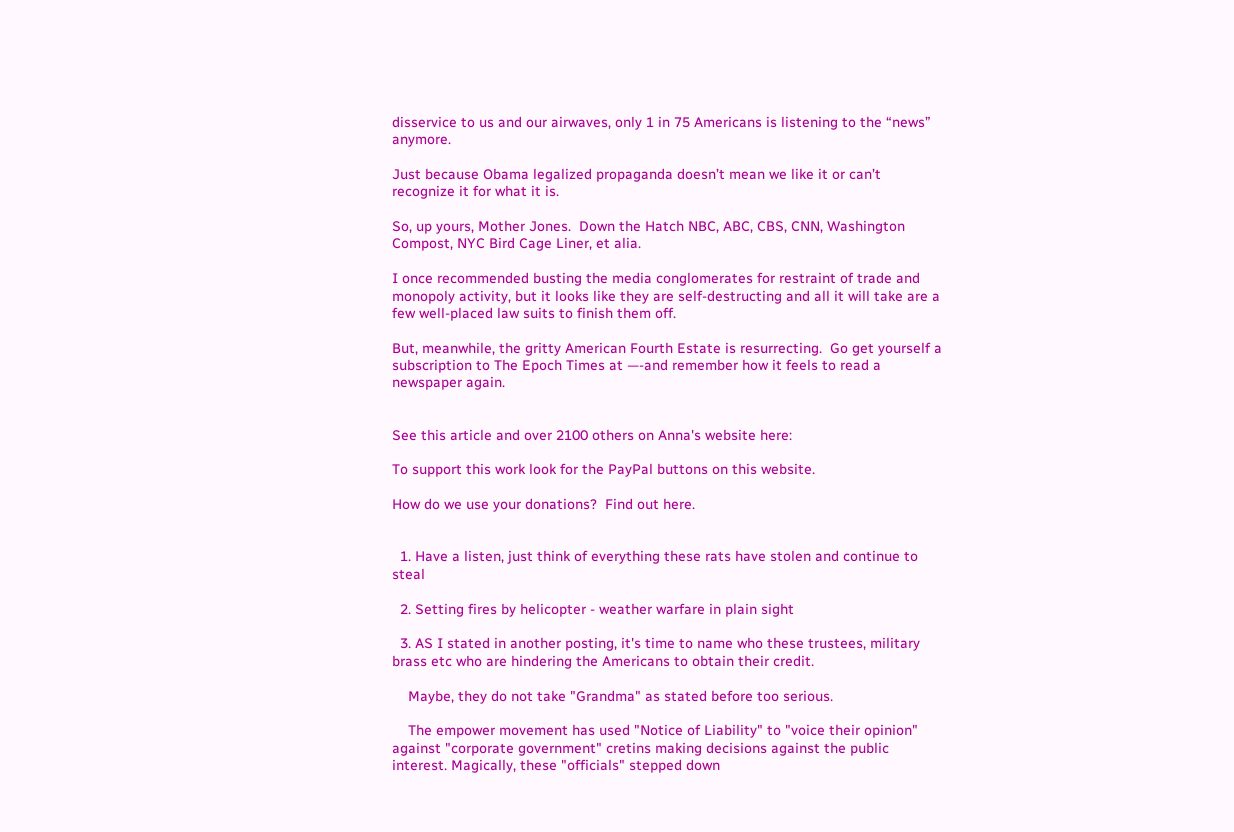disservice to us and our airwaves, only 1 in 75 Americans is listening to the “news” anymore.

Just because Obama legalized propaganda doesn’t mean we like it or can’t recognize it for what it is.

So, up yours, Mother Jones.  Down the Hatch NBC, ABC, CBS, CNN, Washington Compost, NYC Bird Cage Liner, et alia.

I once recommended busting the media conglomerates for restraint of trade and monopoly activity, but it looks like they are self-destructing and all it will take are a few well-placed law suits to finish them off.

But, meanwhile, the gritty American Fourth Estate is resurrecting.  Go get yourself a subscription to The Epoch Times at —-and remember how it feels to read a newspaper again.


See this article and over 2100 others on Anna's website here:

To support this work look for the PayPal buttons on this website.

How do we use your donations?  Find out here.


  1. Have a listen, just think of everything these rats have stolen and continue to steal

  2. Setting fires by helicopter - weather warfare in plain sight

  3. AS I stated in another posting, it's time to name who these trustees, military brass etc who are hindering the Americans to obtain their credit.

    Maybe, they do not take "Grandma" as stated before too serious.

    The empower movement has used "Notice of Liability" to "voice their opinion" against "corporate government" cretins making decisions against the public interest. Magically, these "officials" stepped down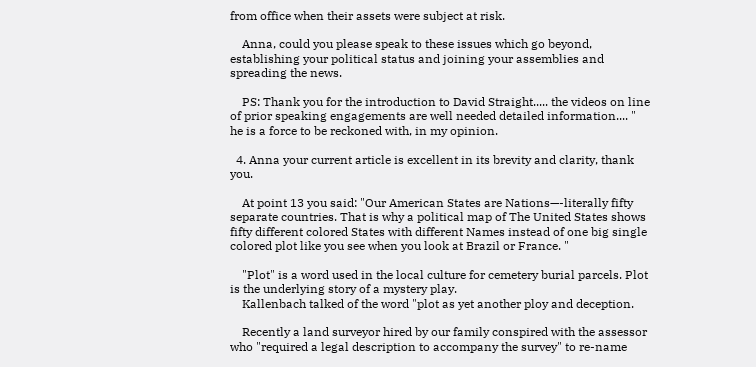from office when their assets were subject at risk.

    Anna, could you please speak to these issues which go beyond, establishing your political status and joining your assemblies and spreading the news.

    PS: Thank you for the introduction to David Straight..... the videos on line of prior speaking engagements are well needed detailed information.... " he is a force to be reckoned with, in my opinion.

  4. Anna your current article is excellent in its brevity and clarity, thank you.

    At point 13 you said: "Our American States are Nations—-literally fifty separate countries. That is why a political map of The United States shows fifty different colored States with different Names instead of one big single colored plot like you see when you look at Brazil or France. "

    "Plot" is a word used in the local culture for cemetery burial parcels. Plot is the underlying story of a mystery play.
    Kallenbach talked of the word "plot as yet another ploy and deception.

    Recently a land surveyor hired by our family conspired with the assessor who "required a legal description to accompany the survey" to re-name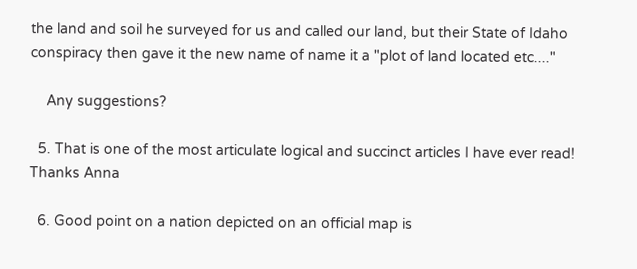the land and soil he surveyed for us and called our land, but their State of Idaho conspiracy then gave it the new name of name it a "plot of land located etc...."

    Any suggestions?

  5. That is one of the most articulate logical and succinct articles I have ever read! Thanks Anna

  6. Good point on a nation depicted on an official map is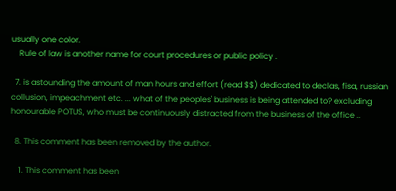usually one color.
    Rule of law is another name for court procedures or public policy .

  7. is astounding the amount of man hours and effort (read $$) dedicated to declas, fisa, russian collusion, impeachment etc. ... what of the peoples' business is being attended to? excluding honourable POTUS, who must be continuously distracted from the business of the office ..

  8. This comment has been removed by the author.

    1. This comment has been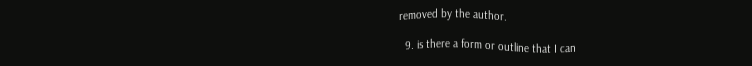removed by the author.

  9. is there a form or outline that I can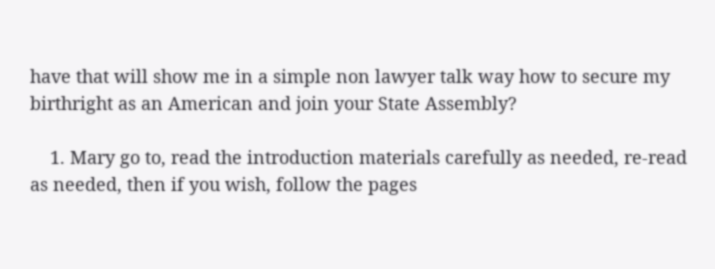have that will show me in a simple non lawyer talk way how to secure my birthright as an American and join your State Assembly?

    1. Mary go to, read the introduction materials carefully as needed, re-read as needed, then if you wish, follow the pages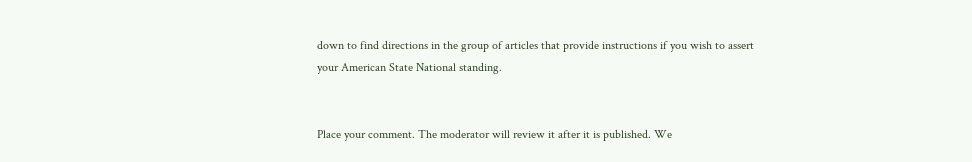down to find directions in the group of articles that provide instructions if you wish to assert your American State National standing.


Place your comment. The moderator will review it after it is published. We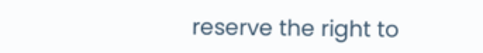reserve the right to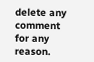delete any comment for any reason.